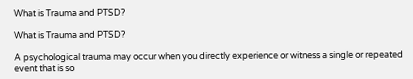What is Trauma and PTSD?

What is Trauma and PTSD?

A psychological trauma may occur when you directly experience or witness a single or repeated event that is so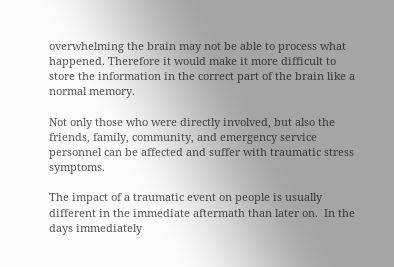overwhelming the brain may not be able to process what happened. Therefore it would make it more difficult to store the information in the correct part of the brain like a normal memory.

Not only those who were directly involved, but also the friends, family, community, and emergency service personnel can be affected and suffer with traumatic stress symptoms.

The impact of a traumatic event on people is usually different in the immediate aftermath than later on.  In the days immediately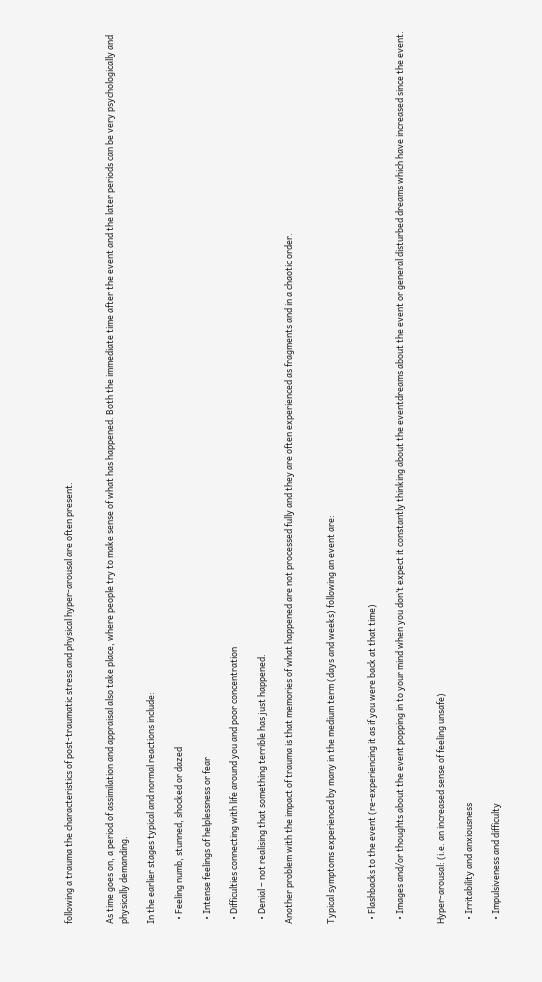following a trauma the characteristics of post-traumatic stress and physical hyper-arousal are often present.


As time goes on, a period of assimilation and appraisal also take place, where people try to make sense of what has happened. Both the immediate time after the event and the later periods can be very psychologically and physically demanding.

In the earlier stages typical and normal reactions include:

  • Feeling numb, stunned, shocked or dazed

  • Intense feelings of helplessness or fear

  • Difficulties connecting with life around you and poor concentration

  • Denial – not realising that something terrible has just happened.

Another problem with the impact of trauma is that memories of what happened are not processed fully and they are often experienced as fragments and in a chaotic order.


Typical symptoms experienced by many in the medium term (days and weeks) following an event are:


  • Flashbacks to the event (re-experiencing it as if you were back at that time)

  • Images and/or thoughts about the event popping in to your mind when you don’t expect it constantly thinking about the eventdreams about the event or general disturbed dreams which have increased since the event.


Hyper-arousal: (i.e. an increased sense of feeling unsafe)

  • Irritability and anxiousness

  • Impulsiveness and difficulty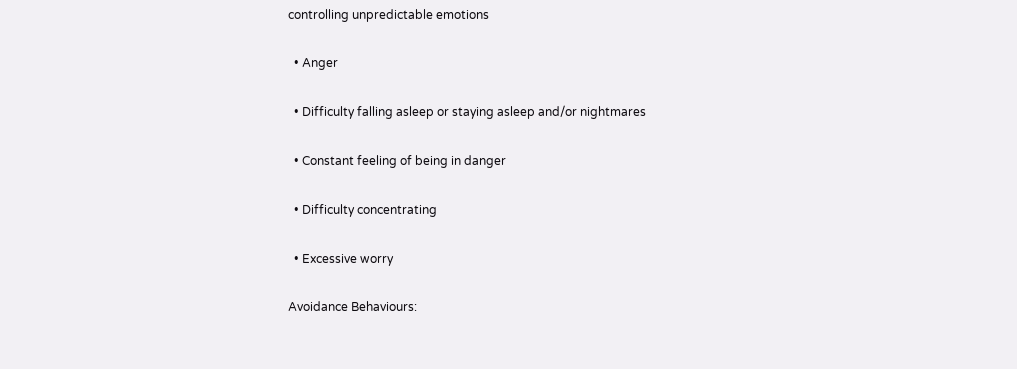controlling unpredictable emotions

  • Anger

  • Difficulty falling asleep or staying asleep and/or nightmares

  • Constant feeling of being in danger

  • Difficulty concentrating

  • Excessive worry

Avoidance Behaviours: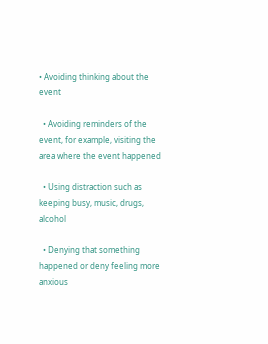• Avoiding thinking about the event

  • Avoiding reminders of the event, for example, visiting the area where the event happened

  • Using distraction such as keeping busy, music, drugs, alcohol

  • Denying that something happened or deny feeling more anxious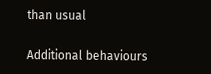than usual

Additional behaviours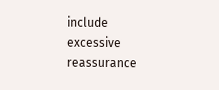include excessive reassurance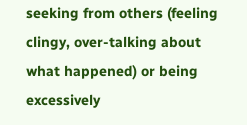seeking from others (feeling clingy, over-talking about what happened) or being excessively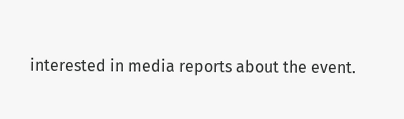interested in media reports about the event.